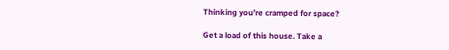Thinking you’re cramped for space?

Get a load of this house. Take a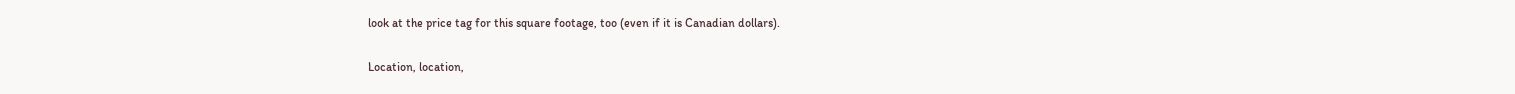look at the price tag for this square footage, too (even if it is Canadian dollars).

Location, location,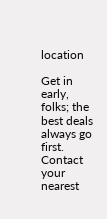location

Get in early, folks; the best deals always go first. Contact your nearest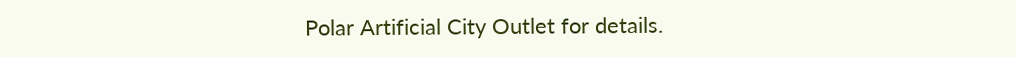Polar Artificial City Outlet for details.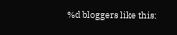%d bloggers like this: